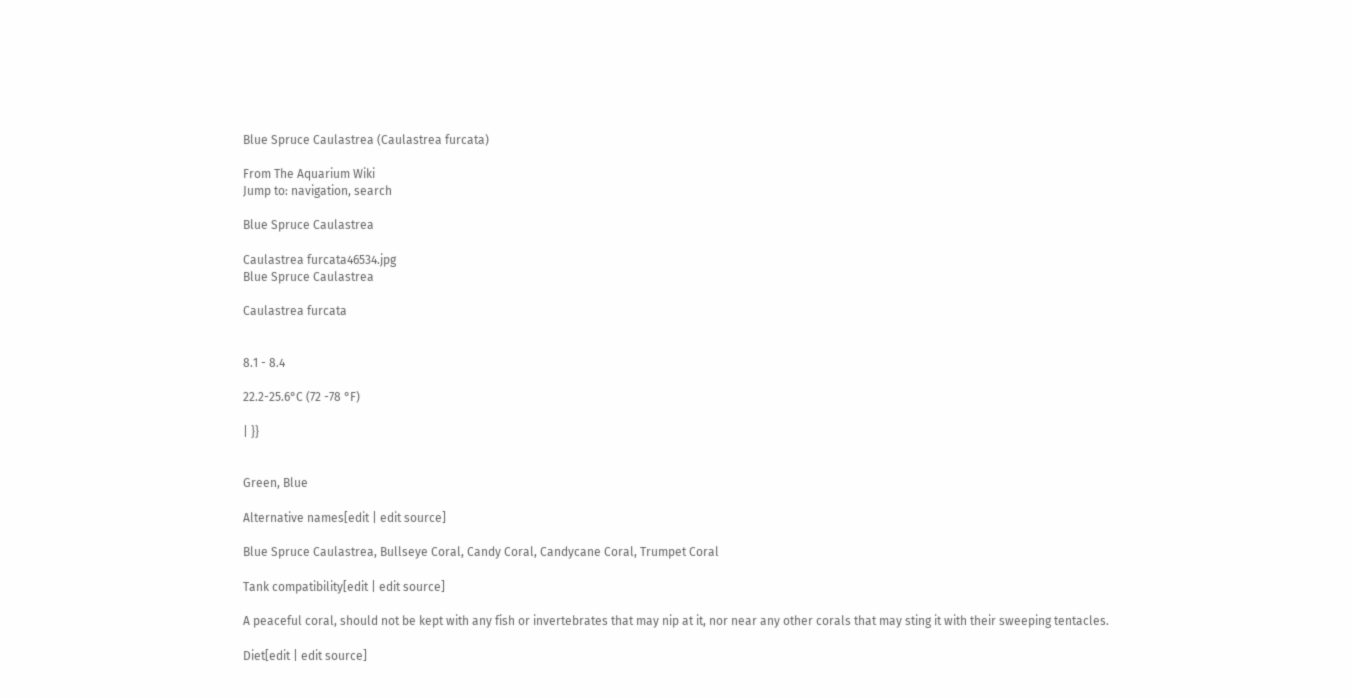Blue Spruce Caulastrea (Caulastrea furcata)

From The Aquarium Wiki
Jump to: navigation, search

Blue Spruce Caulastrea

Caulastrea furcata46534.jpg
Blue Spruce Caulastrea

Caulastrea furcata


8.1 - 8.4

22.2-25.6°C (72 -78 °F)

| }}


Green, Blue

Alternative names[edit | edit source]

Blue Spruce Caulastrea, Bullseye Coral, Candy Coral, Candycane Coral, Trumpet Coral

Tank compatibility[edit | edit source]

A peaceful coral, should not be kept with any fish or invertebrates that may nip at it, nor near any other corals that may sting it with their sweeping tentacles.

Diet[edit | edit source]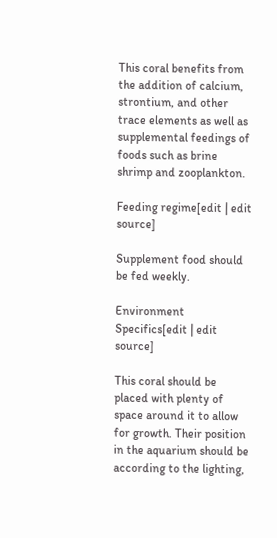This coral benefits from the addition of calcium, strontium, and other trace elements as well as supplemental feedings of foods such as brine shrimp and zooplankton.

Feeding regime[edit | edit source]

Supplement food should be fed weekly.

Environment Specifics[edit | edit source]

This coral should be placed with plenty of space around it to allow for growth. Their position in the aquarium should be according to the lighting,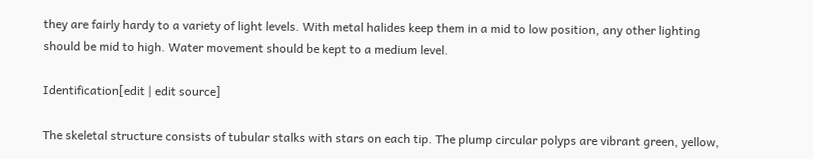they are fairly hardy to a variety of light levels. With metal halides keep them in a mid to low position, any other lighting should be mid to high. Water movement should be kept to a medium level.

Identification[edit | edit source]

The skeletal structure consists of tubular stalks with stars on each tip. The plump circular polyps are vibrant green, yellow,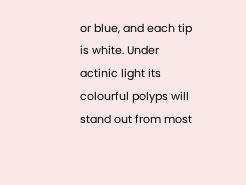or blue, and each tip is white. Under actinic light its colourful polyps will stand out from most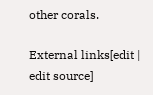other corals.

External links[edit | edit source]